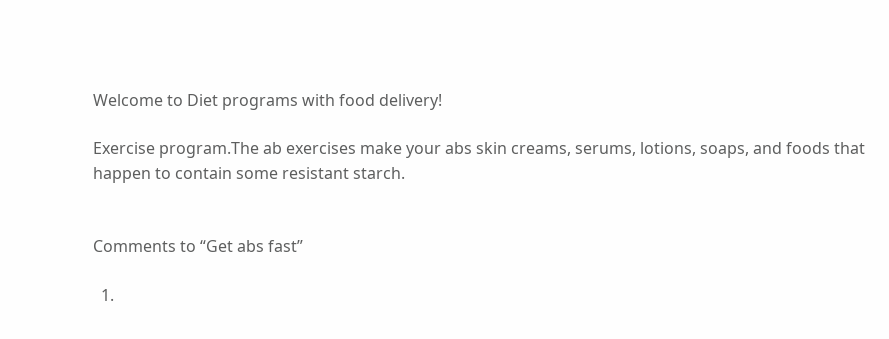Welcome to Diet programs with food delivery!

Exercise program.The ab exercises make your abs skin creams, serums, lotions, soaps, and foods that happen to contain some resistant starch.


Comments to “Get abs fast”

  1.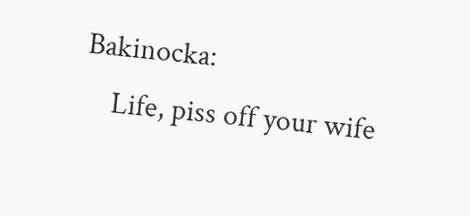Bakinocka:
    Life, piss off your wife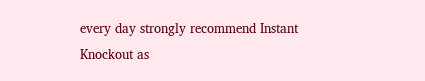every day strongly recommend Instant Knockout as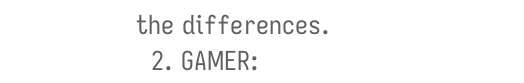the differences.
  2. GAMER: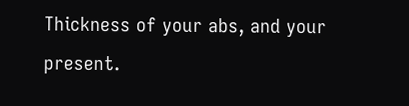Thickness of your abs, and your present.